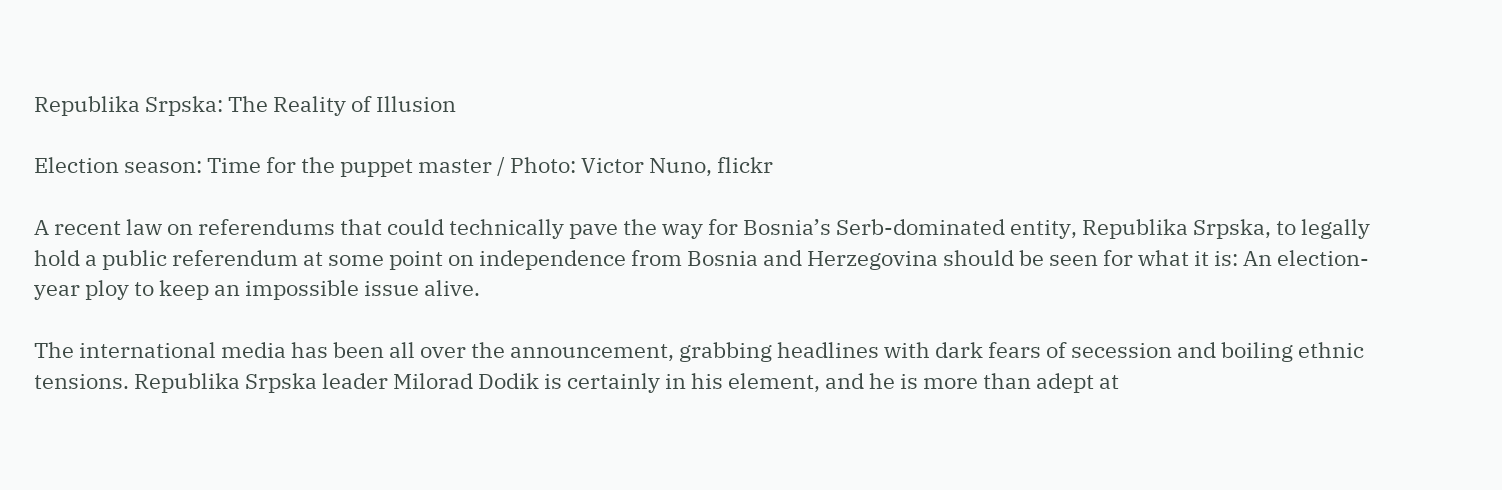Republika Srpska: The Reality of Illusion

Election season: Time for the puppet master / Photo: Victor Nuno, flickr

A recent law on referendums that could technically pave the way for Bosnia’s Serb-dominated entity, Republika Srpska, to legally hold a public referendum at some point on independence from Bosnia and Herzegovina should be seen for what it is: An election-year ploy to keep an impossible issue alive.

The international media has been all over the announcement, grabbing headlines with dark fears of secession and boiling ethnic tensions. Republika Srpska leader Milorad Dodik is certainly in his element, and he is more than adept at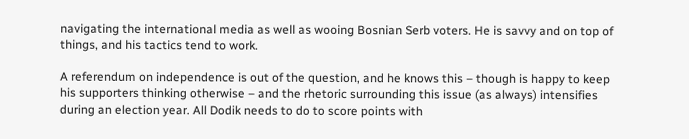navigating the international media as well as wooing Bosnian Serb voters. He is savvy and on top of things, and his tactics tend to work.

A referendum on independence is out of the question, and he knows this – though is happy to keep his supporters thinking otherwise – and the rhetoric surrounding this issue (as always) intensifies during an election year. All Dodik needs to do to score points with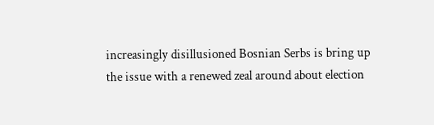increasingly disillusioned Bosnian Serbs is bring up the issue with a renewed zeal around about election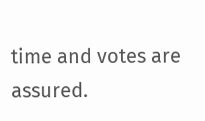time and votes are assured.